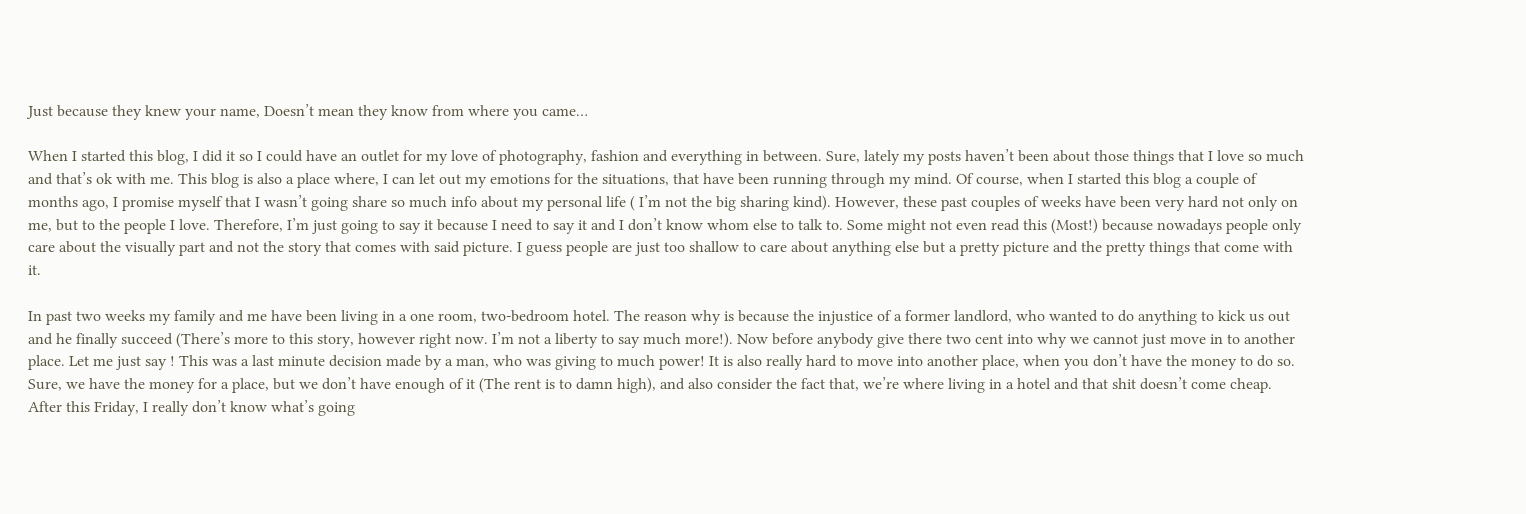Just because they knew your name, Doesn’t mean they know from where you came…

When I started this blog, I did it so I could have an outlet for my love of photography, fashion and everything in between. Sure, lately my posts haven’t been about those things that I love so much and that’s ok with me. This blog is also a place where, I can let out my emotions for the situations, that have been running through my mind. Of course, when I started this blog a couple of months ago, I promise myself that I wasn’t going share so much info about my personal life ( I’m not the big sharing kind). However, these past couples of weeks have been very hard not only on me, but to the people I love. Therefore, I’m just going to say it because I need to say it and I don’t know whom else to talk to. Some might not even read this (Most!) because nowadays people only care about the visually part and not the story that comes with said picture. I guess people are just too shallow to care about anything else but a pretty picture and the pretty things that come with it.

In past two weeks my family and me have been living in a one room, two-bedroom hotel. The reason why is because the injustice of a former landlord, who wanted to do anything to kick us out and he finally succeed (There’s more to this story, however right now. I’m not a liberty to say much more!). Now before anybody give there two cent into why we cannot just move in to another place. Let me just say ! This was a last minute decision made by a man, who was giving to much power! It is also really hard to move into another place, when you don’t have the money to do so. Sure, we have the money for a place, but we don’t have enough of it (The rent is to damn high), and also consider the fact that, we’re where living in a hotel and that shit doesn’t come cheap. After this Friday, I really don’t know what’s going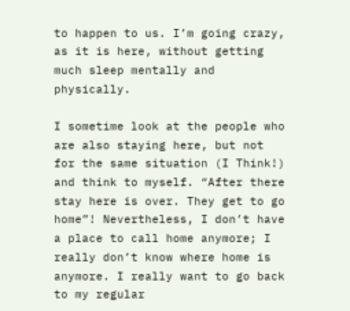to happen to us. I’m going crazy, as it is here, without getting much sleep mentally and physically.

I sometime look at the people who are also staying here, but not for the same situation (I Think!) and think to myself. “After there stay here is over. They get to go home”! Nevertheless, I don’t have a place to call home anymore; I really don’t know where home is anymore. I really want to go back to my regular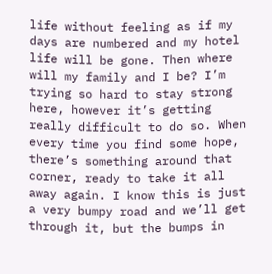life without feeling as if my days are numbered and my hotel life will be gone. Then where will my family and I be? I’m trying so hard to stay strong here, however it’s getting really difficult to do so. When every time you find some hope, there’s something around that corner, ready to take it all away again. I know this is just a very bumpy road and we’ll get through it, but the bumps in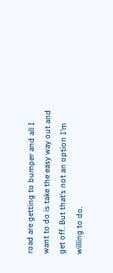road are getting to bumper and all I want to do is take the easy way out and get off. But that’s not an option I’m willing to do.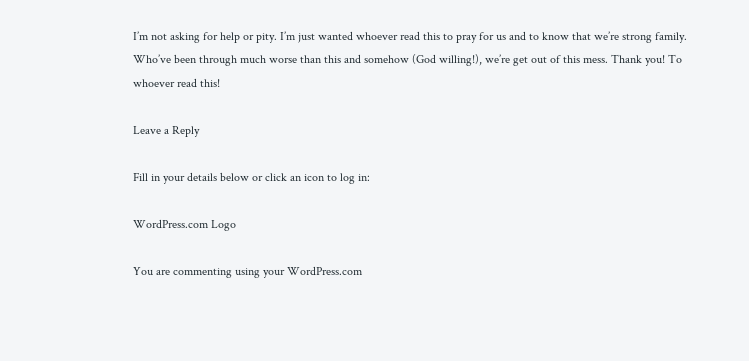I’m not asking for help or pity. I’m just wanted whoever read this to pray for us and to know that we’re strong family. Who’ve been through much worse than this and somehow (God willing!), we’re get out of this mess. Thank you! To whoever read this!

Leave a Reply

Fill in your details below or click an icon to log in:

WordPress.com Logo

You are commenting using your WordPress.com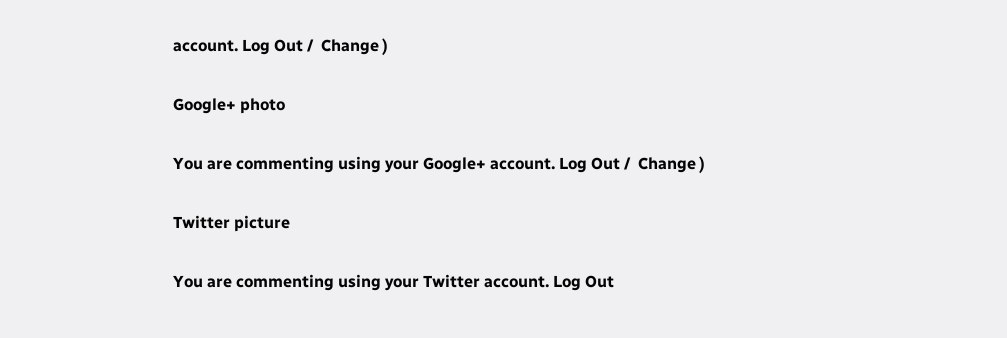account. Log Out /  Change )

Google+ photo

You are commenting using your Google+ account. Log Out /  Change )

Twitter picture

You are commenting using your Twitter account. Log Out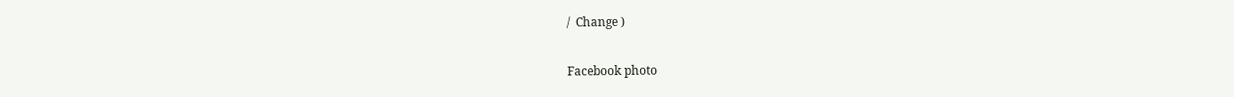/  Change )

Facebook photo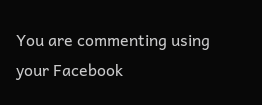You are commenting using your Facebook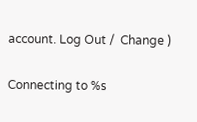account. Log Out /  Change )

Connecting to %s